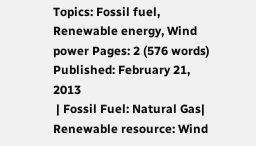Topics: Fossil fuel, Renewable energy, Wind power Pages: 2 (576 words) Published: February 21, 2013
 | Fossil Fuel: Natural Gas| Renewable resource: Wind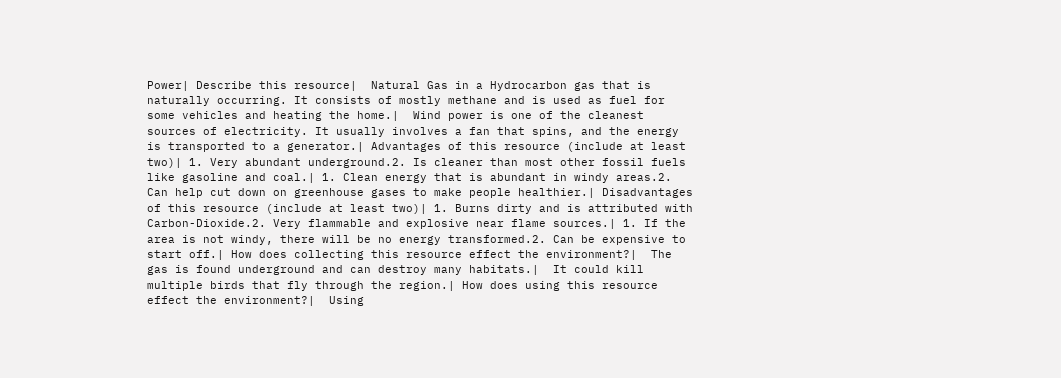Power| Describe this resource|  Natural Gas in a Hydrocarbon gas that is naturally occurring. It consists of mostly methane and is used as fuel for some vehicles and heating the home.|  Wind power is one of the cleanest sources of electricity. It usually involves a fan that spins, and the energy is transported to a generator.| Advantages of this resource (include at least two)| 1. Very abundant underground.2. Is cleaner than most other fossil fuels like gasoline and coal.| 1. Clean energy that is abundant in windy areas.2. Can help cut down on greenhouse gases to make people healthier.| Disadvantages of this resource (include at least two)| 1. Burns dirty and is attributed with Carbon-Dioxide.2. Very flammable and explosive near flame sources.| 1. If the area is not windy, there will be no energy transformed.2. Can be expensive to start off.| How does collecting this resource effect the environment?|  The gas is found underground and can destroy many habitats.|  It could kill multiple birds that fly through the region.| How does using this resource effect the environment?|  Using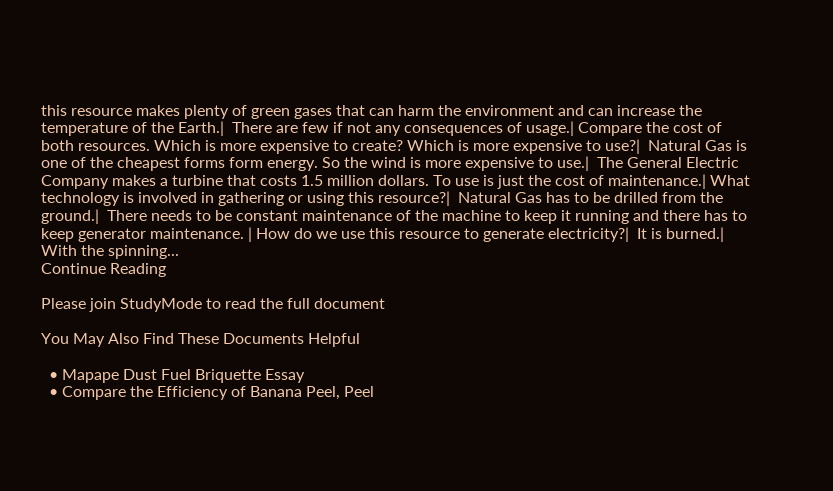this resource makes plenty of green gases that can harm the environment and can increase the temperature of the Earth.|  There are few if not any consequences of usage.| Compare the cost of both resources. Which is more expensive to create? Which is more expensive to use?|  Natural Gas is one of the cheapest forms form energy. So the wind is more expensive to use.|  The General Electric Company makes a turbine that costs 1.5 million dollars. To use is just the cost of maintenance.| What technology is involved in gathering or using this resource?|  Natural Gas has to be drilled from the ground.|  There needs to be constant maintenance of the machine to keep it running and there has to keep generator maintenance. | How do we use this resource to generate electricity?|  It is burned.|  With the spinning...
Continue Reading

Please join StudyMode to read the full document

You May Also Find These Documents Helpful

  • Mapape Dust Fuel Briquette Essay
  • Compare the Efficiency of Banana Peel, Peel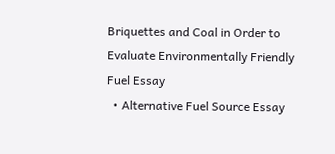Briquettes and Coal in Order to Evaluate Environmentally Friendly Fuel Essay
  • Alternative Fuel Source Essay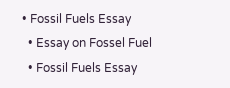• Fossil Fuels Essay
  • Essay on Fossel Fuel
  • Fossil Fuels Essay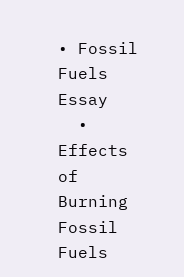• Fossil Fuels Essay
  • Effects of Burning Fossil Fuels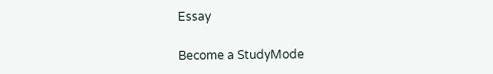Essay

Become a StudyMode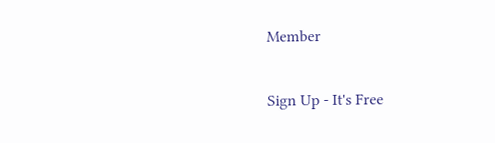Member

Sign Up - It's Free